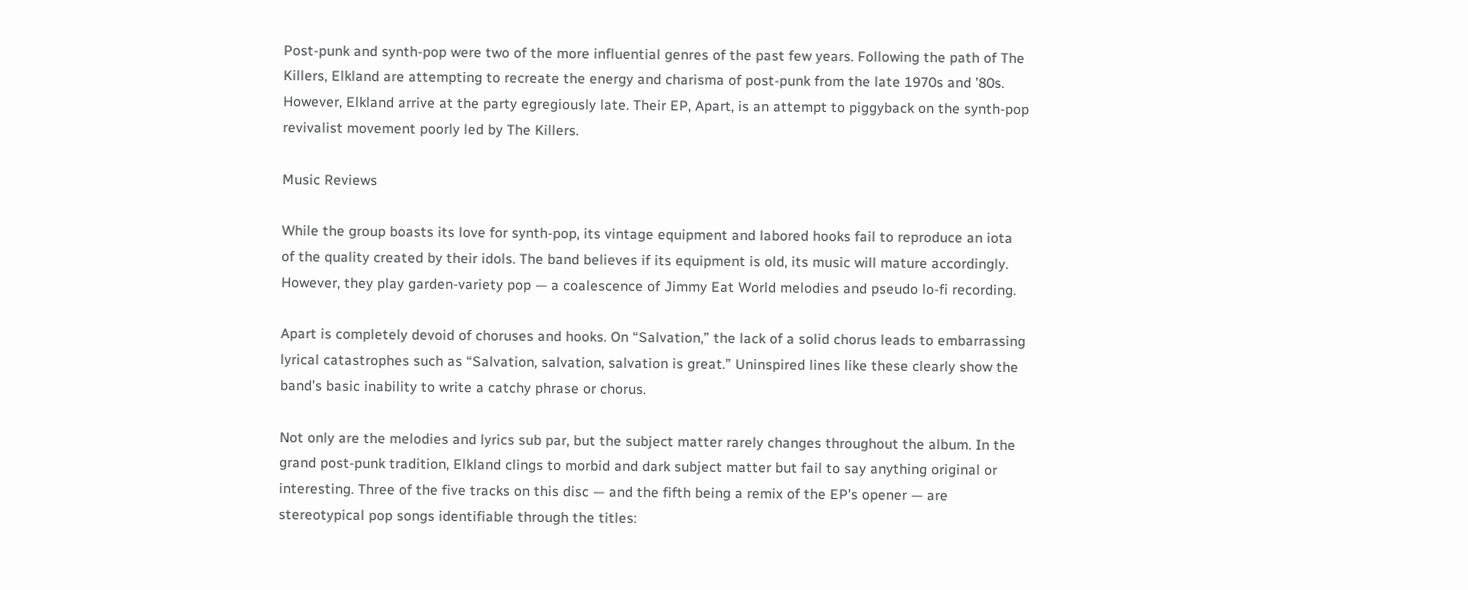Post-punk and synth-pop were two of the more influential genres of the past few years. Following the path of The Killers, Elkland are attempting to recreate the energy and charisma of post-punk from the late 1970s and ’80s. However, Elkland arrive at the party egregiously late. Their EP, Apart, is an attempt to piggyback on the synth-pop revivalist movement poorly led by The Killers.

Music Reviews

While the group boasts its love for synth-pop, its vintage equipment and labored hooks fail to reproduce an iota of the quality created by their idols. The band believes if its equipment is old, its music will mature accordingly. However, they play garden-variety pop — a coalescence of Jimmy Eat World melodies and pseudo lo-fi recording.

Apart is completely devoid of choruses and hooks. On “Salvation,” the lack of a solid chorus leads to embarrassing lyrical catastrophes such as “Salvation, salvation, salvation is great.” Uninspired lines like these clearly show the band’s basic inability to write a catchy phrase or chorus.

Not only are the melodies and lyrics sub par, but the subject matter rarely changes throughout the album. In the grand post-punk tradition, Elkland clings to morbid and dark subject matter but fail to say anything original or interesting. Three of the five tracks on this disc — and the fifth being a remix of the EP’s opener — are stereotypical pop songs identifiable through the titles: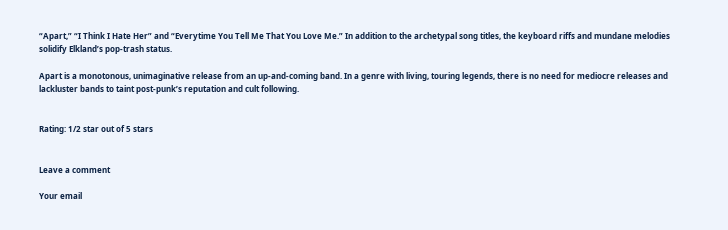“Apart,” “I Think I Hate Her” and “Everytime You Tell Me That You Love Me.” In addition to the archetypal song titles, the keyboard riffs and mundane melodies solidify Elkland’s pop-trash status.

Apart is a monotonous, unimaginative release from an up-and-coming band. In a genre with living, touring legends, there is no need for mediocre releases and lackluster bands to taint post-punk’s reputation and cult following.


Rating: 1/2 star out of 5 stars


Leave a comment

Your email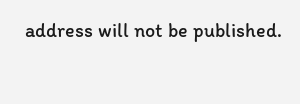address will not be published.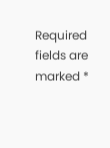Required fields are marked *